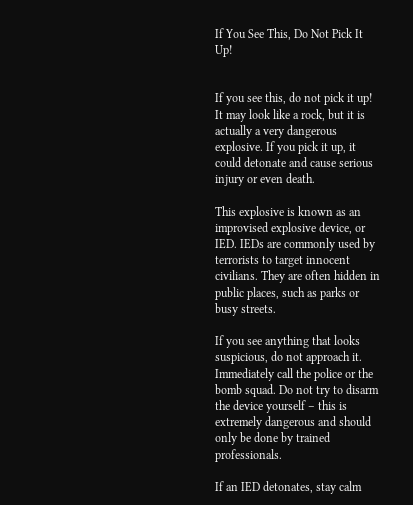If You See This, Do Not Pick It Up!


If you see this, do not pick it up! It may look like a rock, but it is actually a very dangerous explosive. If you pick it up, it could detonate and cause serious injury or even death.

This explosive is known as an improvised explosive device, or IED. IEDs are commonly used by terrorists to target innocent civilians. They are often hidden in public places, such as parks or busy streets.

If you see anything that looks suspicious, do not approach it. Immediately call the police or the bomb squad. Do not try to disarm the device yourself – this is extremely dangerous and should only be done by trained professionals.

If an IED detonates, stay calm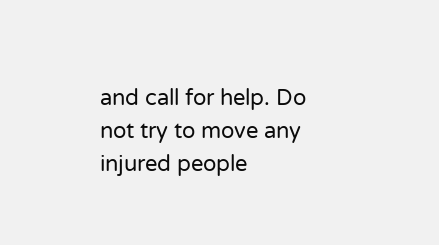and call for help. Do not try to move any injured people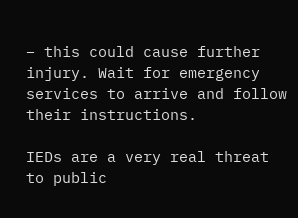– this could cause further injury. Wait for emergency services to arrive and follow their instructions.

IEDs are a very real threat to public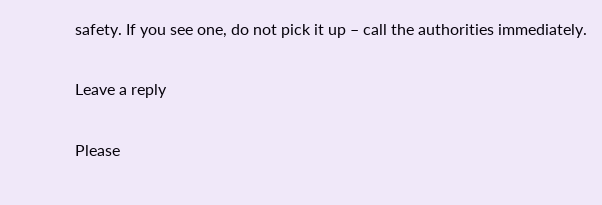safety. If you see one, do not pick it up – call the authorities immediately.

Leave a reply

Please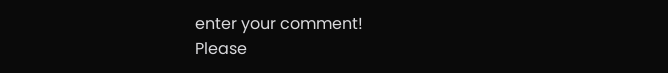enter your comment!
Please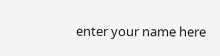enter your name here